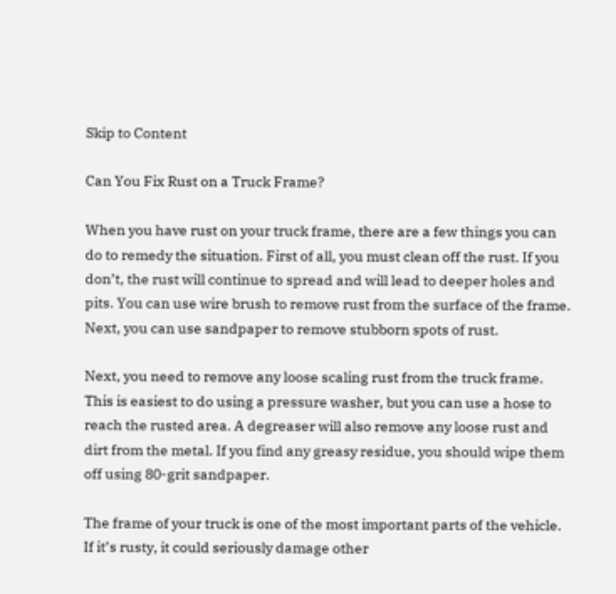Skip to Content

Can You Fix Rust on a Truck Frame?

When you have rust on your truck frame, there are a few things you can do to remedy the situation. First of all, you must clean off the rust. If you don’t, the rust will continue to spread and will lead to deeper holes and pits. You can use wire brush to remove rust from the surface of the frame. Next, you can use sandpaper to remove stubborn spots of rust.

Next, you need to remove any loose scaling rust from the truck frame. This is easiest to do using a pressure washer, but you can use a hose to reach the rusted area. A degreaser will also remove any loose rust and dirt from the metal. If you find any greasy residue, you should wipe them off using 80-grit sandpaper.

The frame of your truck is one of the most important parts of the vehicle. If it’s rusty, it could seriously damage other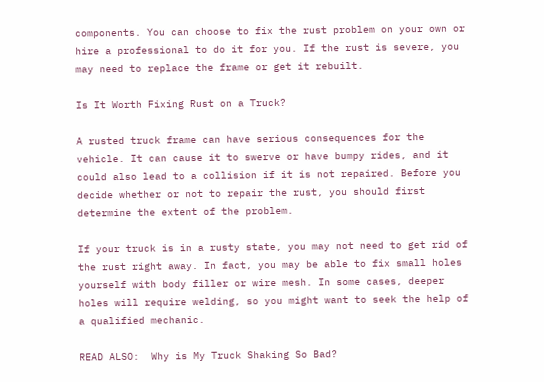components. You can choose to fix the rust problem on your own or hire a professional to do it for you. If the rust is severe, you may need to replace the frame or get it rebuilt.

Is It Worth Fixing Rust on a Truck?

A rusted truck frame can have serious consequences for the vehicle. It can cause it to swerve or have bumpy rides, and it could also lead to a collision if it is not repaired. Before you decide whether or not to repair the rust, you should first determine the extent of the problem.

If your truck is in a rusty state, you may not need to get rid of the rust right away. In fact, you may be able to fix small holes yourself with body filler or wire mesh. In some cases, deeper holes will require welding, so you might want to seek the help of a qualified mechanic.

READ ALSO:  Why is My Truck Shaking So Bad?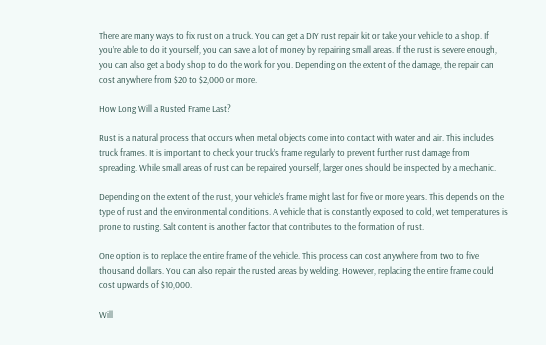There are many ways to fix rust on a truck. You can get a DIY rust repair kit or take your vehicle to a shop. If you’re able to do it yourself, you can save a lot of money by repairing small areas. If the rust is severe enough, you can also get a body shop to do the work for you. Depending on the extent of the damage, the repair can cost anywhere from $20 to $2,000 or more.

How Long Will a Rusted Frame Last?

Rust is a natural process that occurs when metal objects come into contact with water and air. This includes truck frames. It is important to check your truck’s frame regularly to prevent further rust damage from spreading. While small areas of rust can be repaired yourself, larger ones should be inspected by a mechanic.

Depending on the extent of the rust, your vehicle’s frame might last for five or more years. This depends on the type of rust and the environmental conditions. A vehicle that is constantly exposed to cold, wet temperatures is prone to rusting. Salt content is another factor that contributes to the formation of rust.

One option is to replace the entire frame of the vehicle. This process can cost anywhere from two to five thousand dollars. You can also repair the rusted areas by welding. However, replacing the entire frame could cost upwards of $10,000.

Will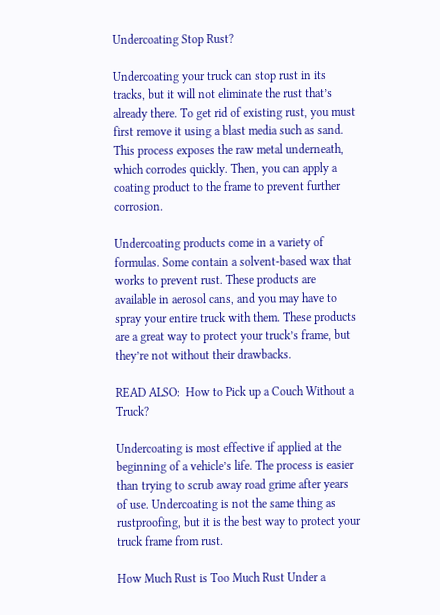Undercoating Stop Rust?

Undercoating your truck can stop rust in its tracks, but it will not eliminate the rust that’s already there. To get rid of existing rust, you must first remove it using a blast media such as sand. This process exposes the raw metal underneath, which corrodes quickly. Then, you can apply a coating product to the frame to prevent further corrosion.

Undercoating products come in a variety of formulas. Some contain a solvent-based wax that works to prevent rust. These products are available in aerosol cans, and you may have to spray your entire truck with them. These products are a great way to protect your truck’s frame, but they’re not without their drawbacks.

READ ALSO:  How to Pick up a Couch Without a Truck?

Undercoating is most effective if applied at the beginning of a vehicle’s life. The process is easier than trying to scrub away road grime after years of use. Undercoating is not the same thing as rustproofing, but it is the best way to protect your truck frame from rust.

How Much Rust is Too Much Rust Under a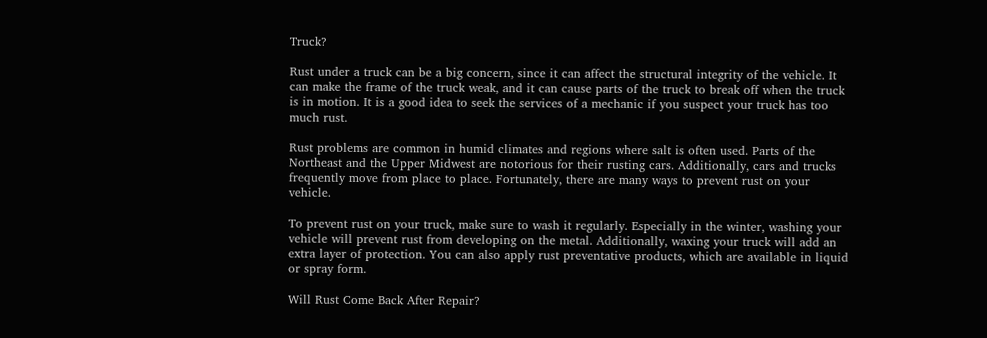Truck?

Rust under a truck can be a big concern, since it can affect the structural integrity of the vehicle. It can make the frame of the truck weak, and it can cause parts of the truck to break off when the truck is in motion. It is a good idea to seek the services of a mechanic if you suspect your truck has too much rust.

Rust problems are common in humid climates and regions where salt is often used. Parts of the Northeast and the Upper Midwest are notorious for their rusting cars. Additionally, cars and trucks frequently move from place to place. Fortunately, there are many ways to prevent rust on your vehicle.

To prevent rust on your truck, make sure to wash it regularly. Especially in the winter, washing your vehicle will prevent rust from developing on the metal. Additionally, waxing your truck will add an extra layer of protection. You can also apply rust preventative products, which are available in liquid or spray form.

Will Rust Come Back After Repair?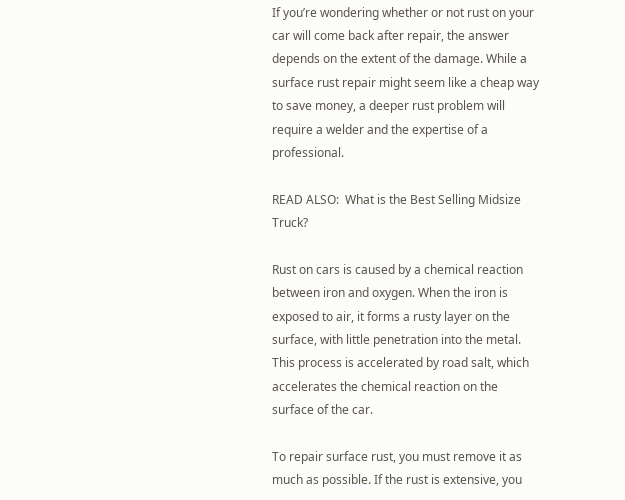If you’re wondering whether or not rust on your car will come back after repair, the answer depends on the extent of the damage. While a surface rust repair might seem like a cheap way to save money, a deeper rust problem will require a welder and the expertise of a professional.

READ ALSO:  What is the Best Selling Midsize Truck?

Rust on cars is caused by a chemical reaction between iron and oxygen. When the iron is exposed to air, it forms a rusty layer on the surface, with little penetration into the metal. This process is accelerated by road salt, which accelerates the chemical reaction on the surface of the car.

To repair surface rust, you must remove it as much as possible. If the rust is extensive, you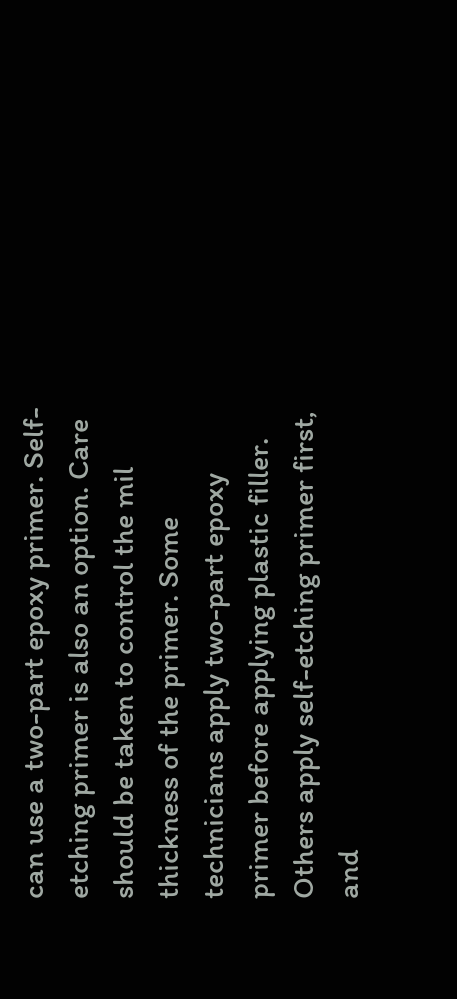can use a two-part epoxy primer. Self-etching primer is also an option. Care should be taken to control the mil thickness of the primer. Some technicians apply two-part epoxy primer before applying plastic filler. Others apply self-etching primer first, and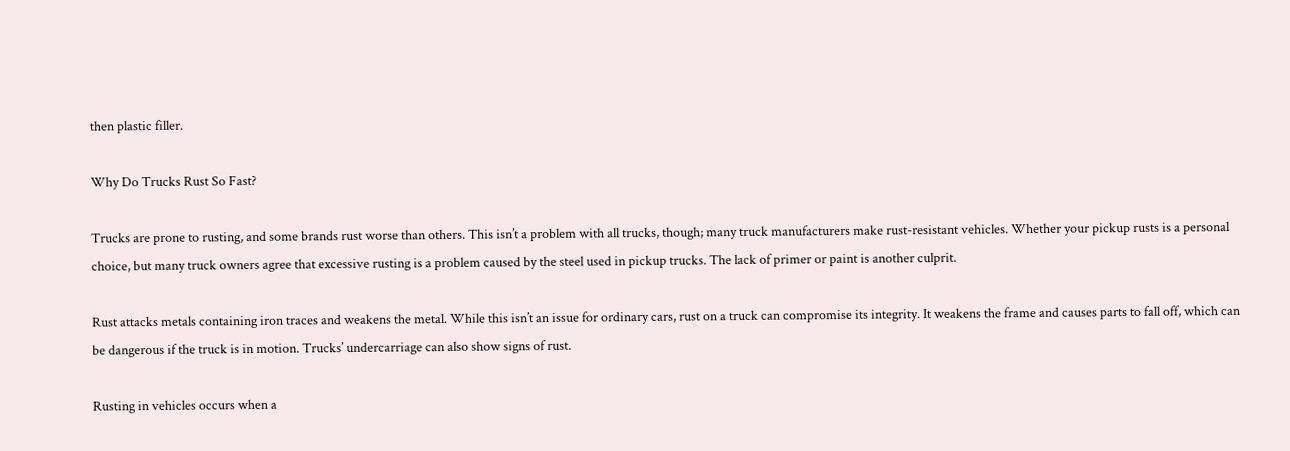then plastic filler.

Why Do Trucks Rust So Fast?

Trucks are prone to rusting, and some brands rust worse than others. This isn’t a problem with all trucks, though; many truck manufacturers make rust-resistant vehicles. Whether your pickup rusts is a personal choice, but many truck owners agree that excessive rusting is a problem caused by the steel used in pickup trucks. The lack of primer or paint is another culprit.

Rust attacks metals containing iron traces and weakens the metal. While this isn’t an issue for ordinary cars, rust on a truck can compromise its integrity. It weakens the frame and causes parts to fall off, which can be dangerous if the truck is in motion. Trucks’ undercarriage can also show signs of rust.

Rusting in vehicles occurs when a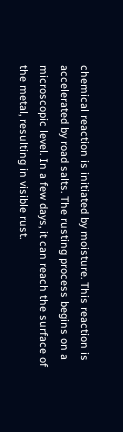chemical reaction is initiated by moisture. This reaction is accelerated by road salts. The rusting process begins on a microscopic level. In a few days, it can reach the surface of the metal, resulting in visible rust.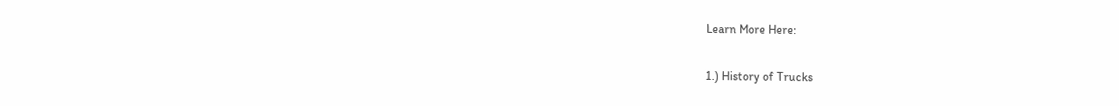Learn More Here:

1.) History of Trucks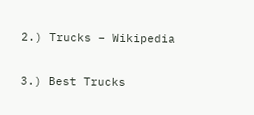2.) Trucks – Wikipedia

3.) Best Trucks